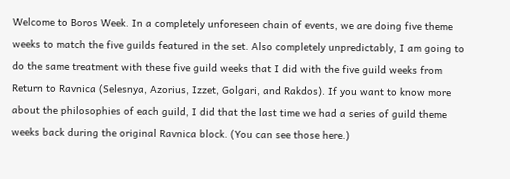Welcome to Boros Week. In a completely unforeseen chain of events, we are doing five theme weeks to match the five guilds featured in the set. Also completely unpredictably, I am going to do the same treatment with these five guild weeks that I did with the five guild weeks from Return to Ravnica (Selesnya, Azorius, Izzet, Golgari, and Rakdos). If you want to know more about the philosophies of each guild, I did that the last time we had a series of guild theme weeks back during the original Ravnica block. (You can see those here.)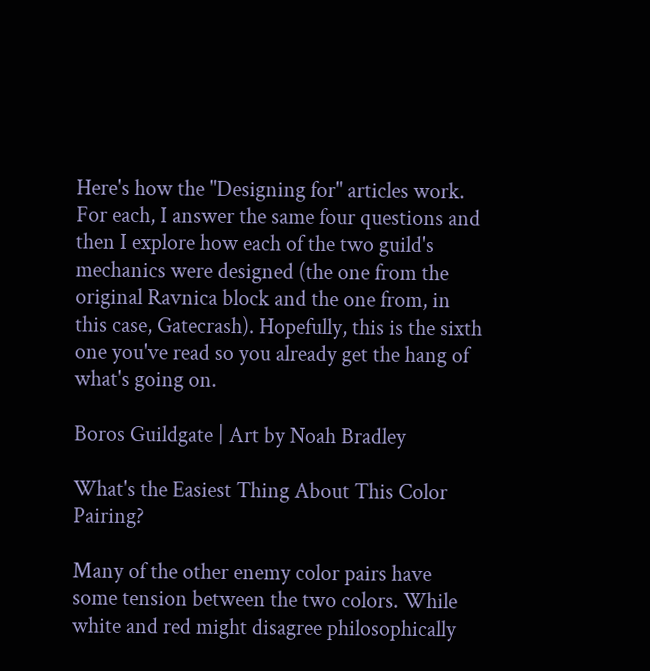Here's how the "Designing for" articles work. For each, I answer the same four questions and then I explore how each of the two guild's mechanics were designed (the one from the original Ravnica block and the one from, in this case, Gatecrash). Hopefully, this is the sixth one you've read so you already get the hang of what's going on.

Boros Guildgate | Art by Noah Bradley

What's the Easiest Thing About This Color Pairing?

Many of the other enemy color pairs have some tension between the two colors. While white and red might disagree philosophically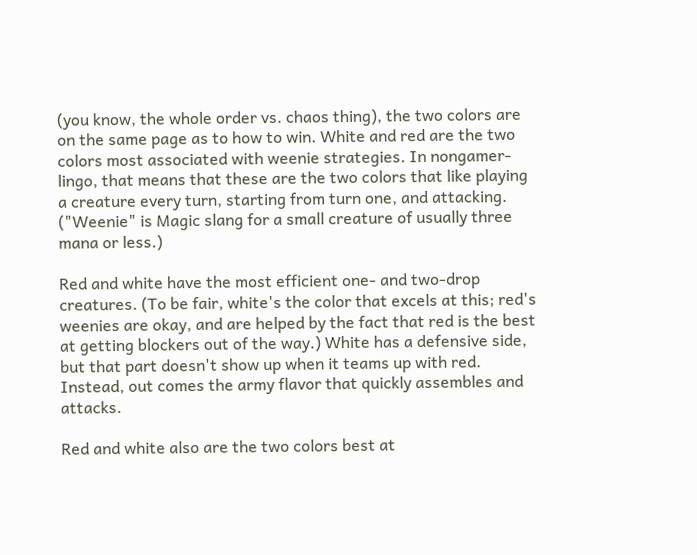(you know, the whole order vs. chaos thing), the two colors are on the same page as to how to win. White and red are the two colors most associated with weenie strategies. In nongamer-lingo, that means that these are the two colors that like playing a creature every turn, starting from turn one, and attacking. ("Weenie" is Magic slang for a small creature of usually three mana or less.)

Red and white have the most efficient one- and two-drop creatures. (To be fair, white's the color that excels at this; red's weenies are okay, and are helped by the fact that red is the best at getting blockers out of the way.) White has a defensive side, but that part doesn't show up when it teams up with red. Instead, out comes the army flavor that quickly assembles and attacks.

Red and white also are the two colors best at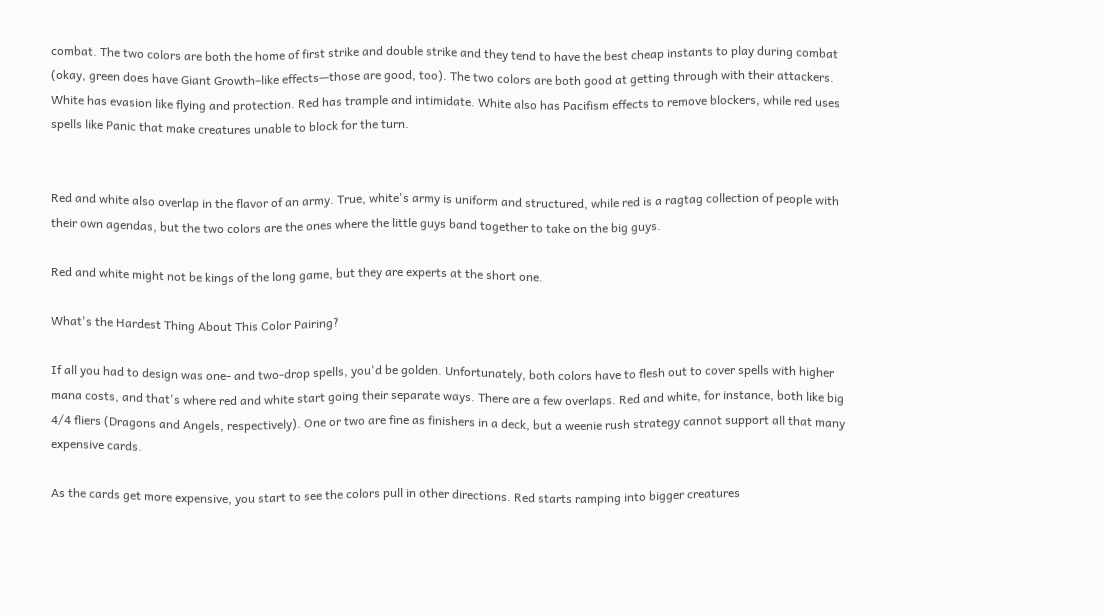combat. The two colors are both the home of first strike and double strike and they tend to have the best cheap instants to play during combat (okay, green does have Giant Growth–like effects—those are good, too). The two colors are both good at getting through with their attackers. White has evasion like flying and protection. Red has trample and intimidate. White also has Pacifism effects to remove blockers, while red uses spells like Panic that make creatures unable to block for the turn.


Red and white also overlap in the flavor of an army. True, white's army is uniform and structured, while red is a ragtag collection of people with their own agendas, but the two colors are the ones where the little guys band together to take on the big guys.

Red and white might not be kings of the long game, but they are experts at the short one.

What's the Hardest Thing About This Color Pairing?

If all you had to design was one- and two-drop spells, you'd be golden. Unfortunately, both colors have to flesh out to cover spells with higher mana costs, and that's where red and white start going their separate ways. There are a few overlaps. Red and white, for instance, both like big 4/4 fliers (Dragons and Angels, respectively). One or two are fine as finishers in a deck, but a weenie rush strategy cannot support all that many expensive cards.

As the cards get more expensive, you start to see the colors pull in other directions. Red starts ramping into bigger creatures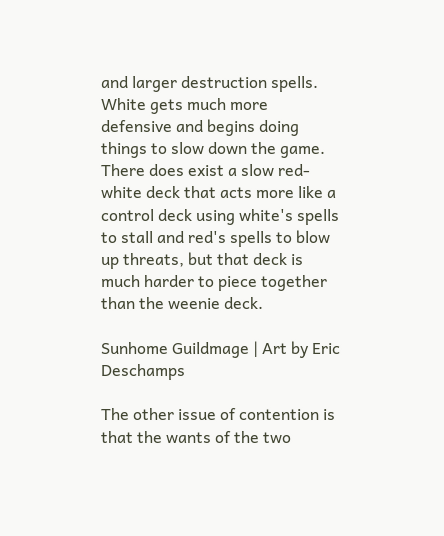and larger destruction spells. White gets much more defensive and begins doing things to slow down the game. There does exist a slow red-white deck that acts more like a control deck using white's spells to stall and red's spells to blow up threats, but that deck is much harder to piece together than the weenie deck.

Sunhome Guildmage | Art by Eric Deschamps

The other issue of contention is that the wants of the two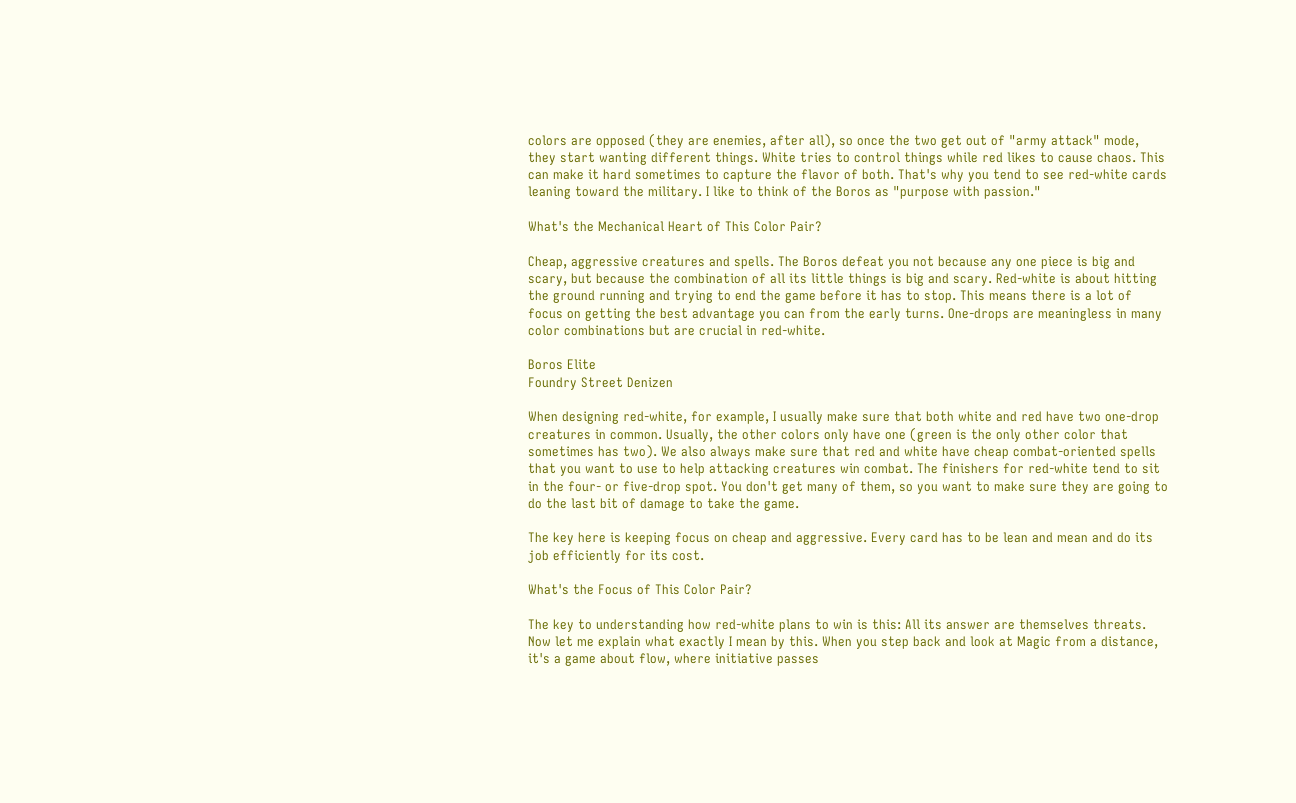colors are opposed (they are enemies, after all), so once the two get out of "army attack" mode, they start wanting different things. White tries to control things while red likes to cause chaos. This can make it hard sometimes to capture the flavor of both. That's why you tend to see red-white cards leaning toward the military. I like to think of the Boros as "purpose with passion."

What's the Mechanical Heart of This Color Pair?

Cheap, aggressive creatures and spells. The Boros defeat you not because any one piece is big and scary, but because the combination of all its little things is big and scary. Red-white is about hitting the ground running and trying to end the game before it has to stop. This means there is a lot of focus on getting the best advantage you can from the early turns. One-drops are meaningless in many color combinations but are crucial in red-white.

Boros Elite
Foundry Street Denizen

When designing red-white, for example, I usually make sure that both white and red have two one-drop creatures in common. Usually, the other colors only have one (green is the only other color that sometimes has two). We also always make sure that red and white have cheap combat-oriented spells that you want to use to help attacking creatures win combat. The finishers for red-white tend to sit in the four- or five-drop spot. You don't get many of them, so you want to make sure they are going to do the last bit of damage to take the game.

The key here is keeping focus on cheap and aggressive. Every card has to be lean and mean and do its job efficiently for its cost.

What's the Focus of This Color Pair?

The key to understanding how red-white plans to win is this: All its answer are themselves threats. Now let me explain what exactly I mean by this. When you step back and look at Magic from a distance, it's a game about flow, where initiative passes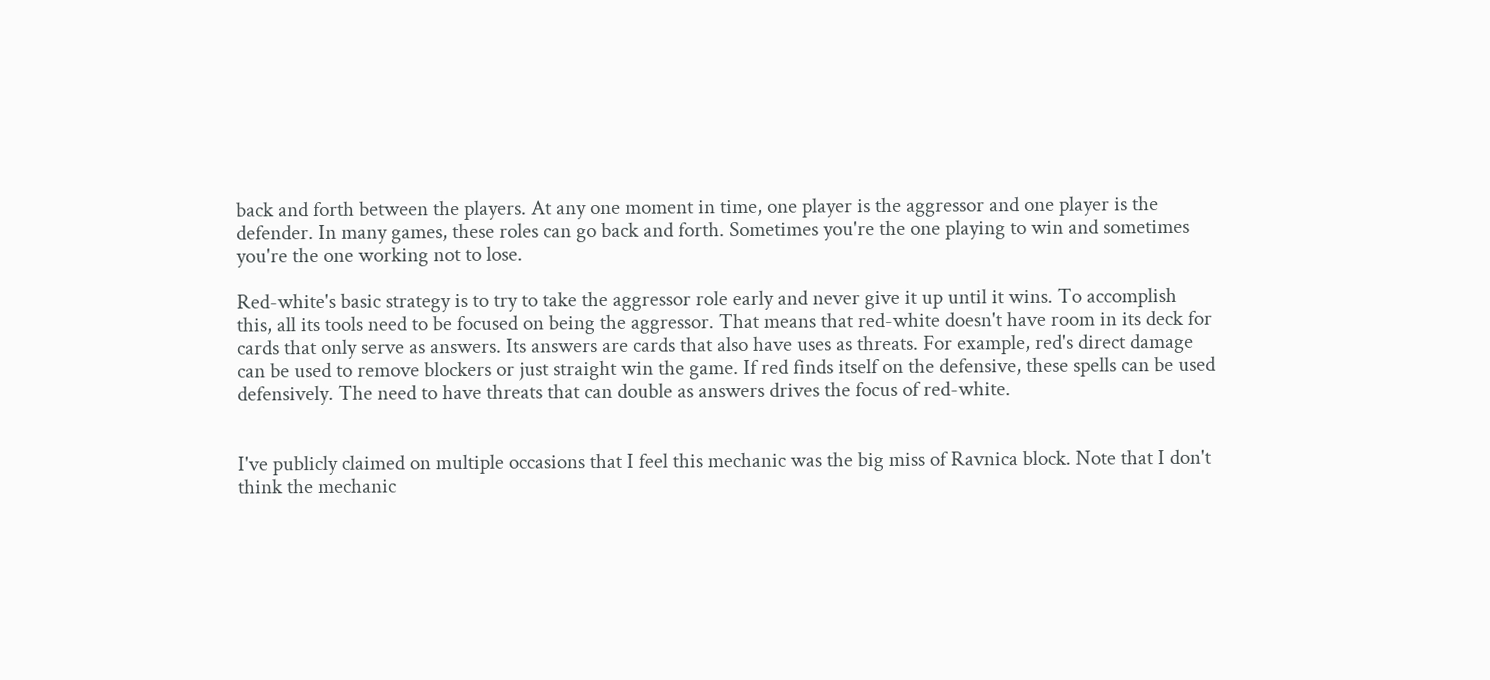back and forth between the players. At any one moment in time, one player is the aggressor and one player is the defender. In many games, these roles can go back and forth. Sometimes you're the one playing to win and sometimes you're the one working not to lose.

Red-white's basic strategy is to try to take the aggressor role early and never give it up until it wins. To accomplish this, all its tools need to be focused on being the aggressor. That means that red-white doesn't have room in its deck for cards that only serve as answers. Its answers are cards that also have uses as threats. For example, red's direct damage can be used to remove blockers or just straight win the game. If red finds itself on the defensive, these spells can be used defensively. The need to have threats that can double as answers drives the focus of red-white.


I've publicly claimed on multiple occasions that I feel this mechanic was the big miss of Ravnica block. Note that I don't think the mechanic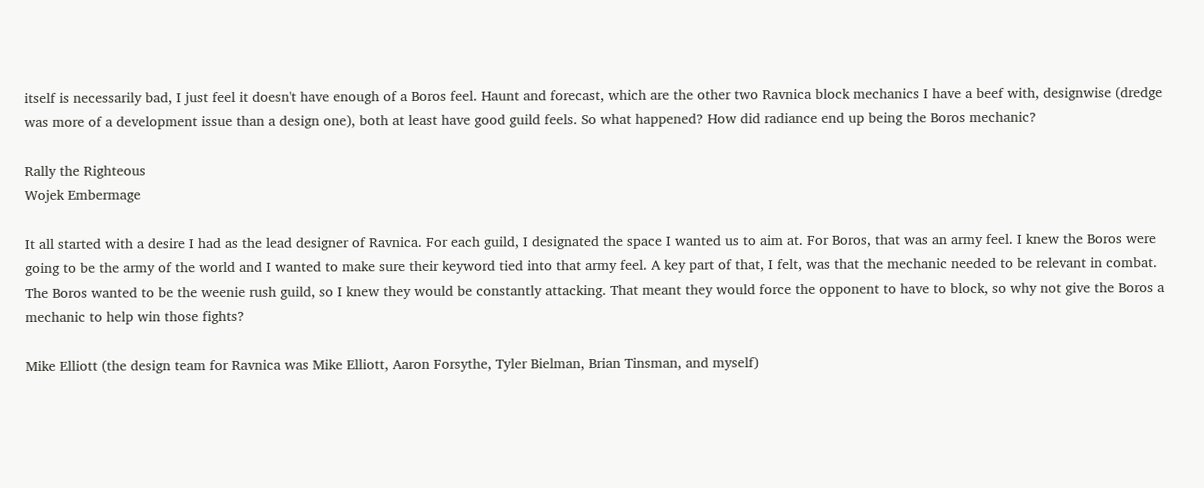itself is necessarily bad, I just feel it doesn't have enough of a Boros feel. Haunt and forecast, which are the other two Ravnica block mechanics I have a beef with, designwise (dredge was more of a development issue than a design one), both at least have good guild feels. So what happened? How did radiance end up being the Boros mechanic?

Rally the Righteous
Wojek Embermage

It all started with a desire I had as the lead designer of Ravnica. For each guild, I designated the space I wanted us to aim at. For Boros, that was an army feel. I knew the Boros were going to be the army of the world and I wanted to make sure their keyword tied into that army feel. A key part of that, I felt, was that the mechanic needed to be relevant in combat. The Boros wanted to be the weenie rush guild, so I knew they would be constantly attacking. That meant they would force the opponent to have to block, so why not give the Boros a mechanic to help win those fights?

Mike Elliott (the design team for Ravnica was Mike Elliott, Aaron Forsythe, Tyler Bielman, Brian Tinsman, and myself)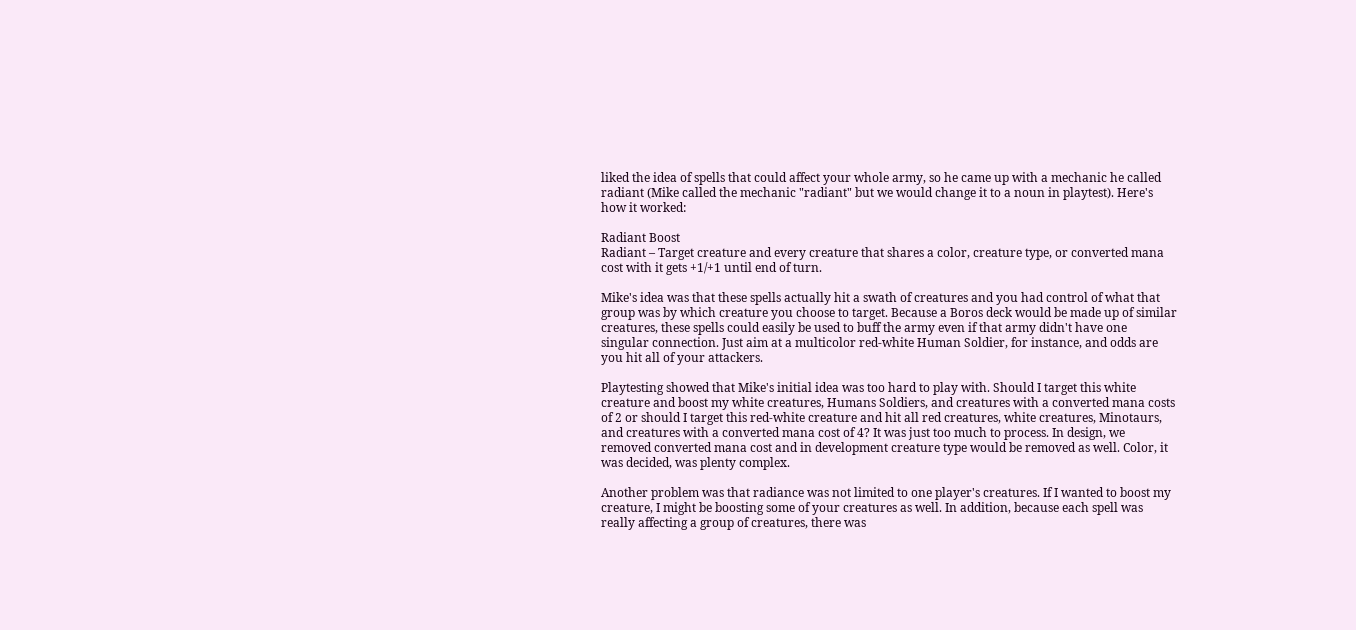liked the idea of spells that could affect your whole army, so he came up with a mechanic he called radiant (Mike called the mechanic "radiant" but we would change it to a noun in playtest). Here's how it worked:

Radiant Boost
Radiant – Target creature and every creature that shares a color, creature type, or converted mana cost with it gets +1/+1 until end of turn.

Mike's idea was that these spells actually hit a swath of creatures and you had control of what that group was by which creature you choose to target. Because a Boros deck would be made up of similar creatures, these spells could easily be used to buff the army even if that army didn't have one singular connection. Just aim at a multicolor red-white Human Soldier, for instance, and odds are you hit all of your attackers.

Playtesting showed that Mike's initial idea was too hard to play with. Should I target this white creature and boost my white creatures, Humans Soldiers, and creatures with a converted mana costs of 2 or should I target this red-white creature and hit all red creatures, white creatures, Minotaurs, and creatures with a converted mana cost of 4? It was just too much to process. In design, we removed converted mana cost and in development creature type would be removed as well. Color, it was decided, was plenty complex.

Another problem was that radiance was not limited to one player's creatures. If I wanted to boost my creature, I might be boosting some of your creatures as well. In addition, because each spell was really affecting a group of creatures, there was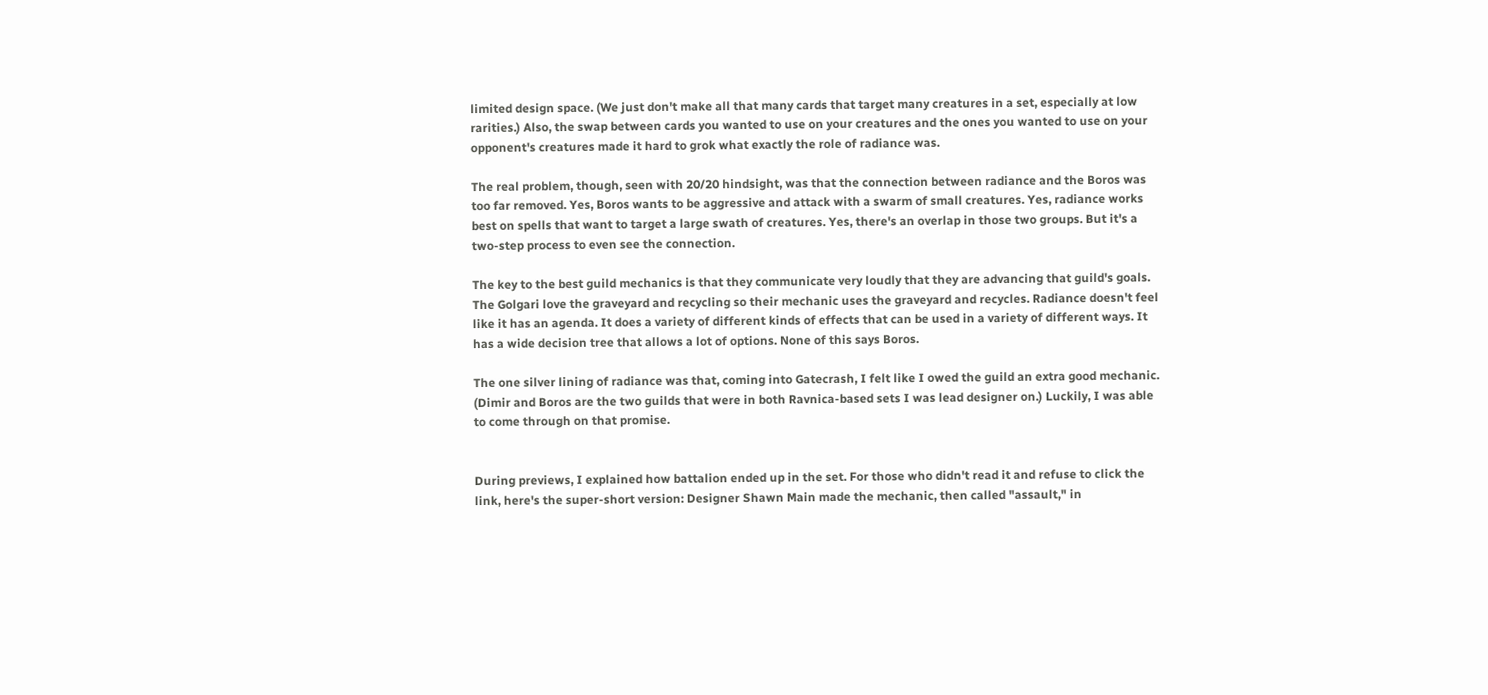limited design space. (We just don't make all that many cards that target many creatures in a set, especially at low rarities.) Also, the swap between cards you wanted to use on your creatures and the ones you wanted to use on your opponent's creatures made it hard to grok what exactly the role of radiance was.

The real problem, though, seen with 20/20 hindsight, was that the connection between radiance and the Boros was too far removed. Yes, Boros wants to be aggressive and attack with a swarm of small creatures. Yes, radiance works best on spells that want to target a large swath of creatures. Yes, there's an overlap in those two groups. But it's a two-step process to even see the connection.

The key to the best guild mechanics is that they communicate very loudly that they are advancing that guild's goals. The Golgari love the graveyard and recycling so their mechanic uses the graveyard and recycles. Radiance doesn't feel like it has an agenda. It does a variety of different kinds of effects that can be used in a variety of different ways. It has a wide decision tree that allows a lot of options. None of this says Boros.

The one silver lining of radiance was that, coming into Gatecrash, I felt like I owed the guild an extra good mechanic. (Dimir and Boros are the two guilds that were in both Ravnica-based sets I was lead designer on.) Luckily, I was able to come through on that promise.


During previews, I explained how battalion ended up in the set. For those who didn't read it and refuse to click the link, here's the super-short version: Designer Shawn Main made the mechanic, then called "assault," in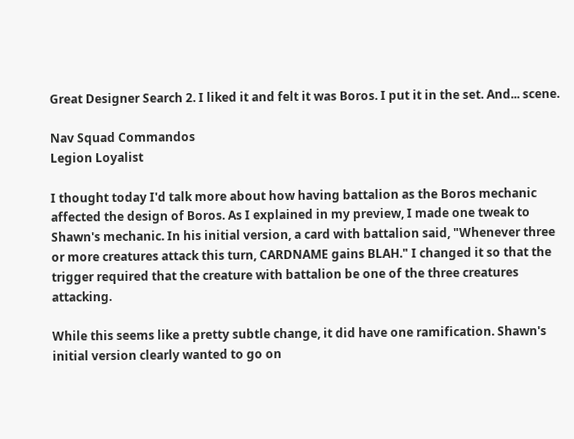Great Designer Search 2. I liked it and felt it was Boros. I put it in the set. And... scene.

Nav Squad Commandos
Legion Loyalist

I thought today I'd talk more about how having battalion as the Boros mechanic affected the design of Boros. As I explained in my preview, I made one tweak to Shawn's mechanic. In his initial version, a card with battalion said, "Whenever three or more creatures attack this turn, CARDNAME gains BLAH." I changed it so that the trigger required that the creature with battalion be one of the three creatures attacking.

While this seems like a pretty subtle change, it did have one ramification. Shawn's initial version clearly wanted to go on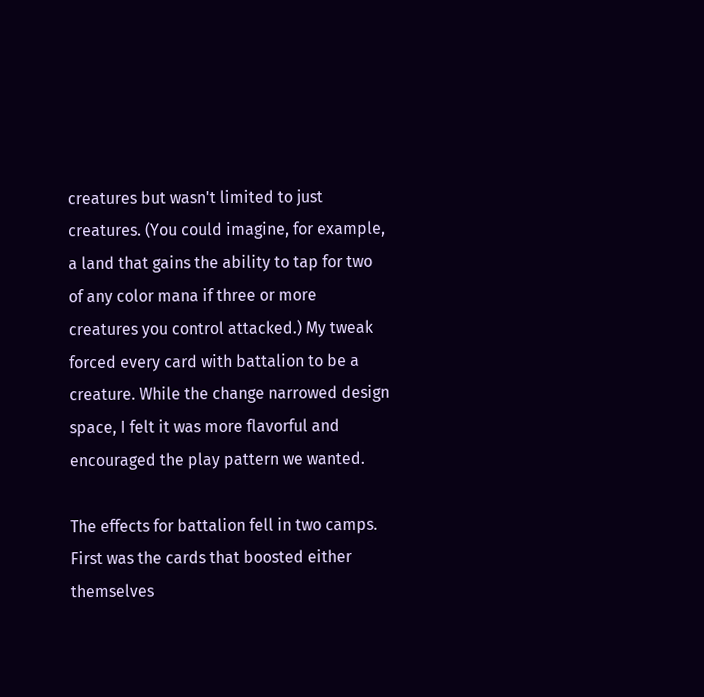creatures but wasn't limited to just creatures. (You could imagine, for example, a land that gains the ability to tap for two of any color mana if three or more creatures you control attacked.) My tweak forced every card with battalion to be a creature. While the change narrowed design space, I felt it was more flavorful and encouraged the play pattern we wanted.

The effects for battalion fell in two camps. First was the cards that boosted either themselves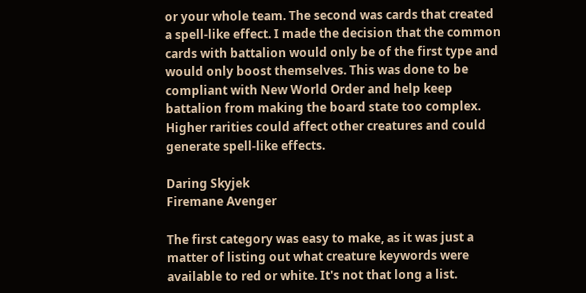or your whole team. The second was cards that created a spell-like effect. I made the decision that the common cards with battalion would only be of the first type and would only boost themselves. This was done to be compliant with New World Order and help keep battalion from making the board state too complex. Higher rarities could affect other creatures and could generate spell-like effects.

Daring Skyjek
Firemane Avenger

The first category was easy to make, as it was just a matter of listing out what creature keywords were available to red or white. It's not that long a list.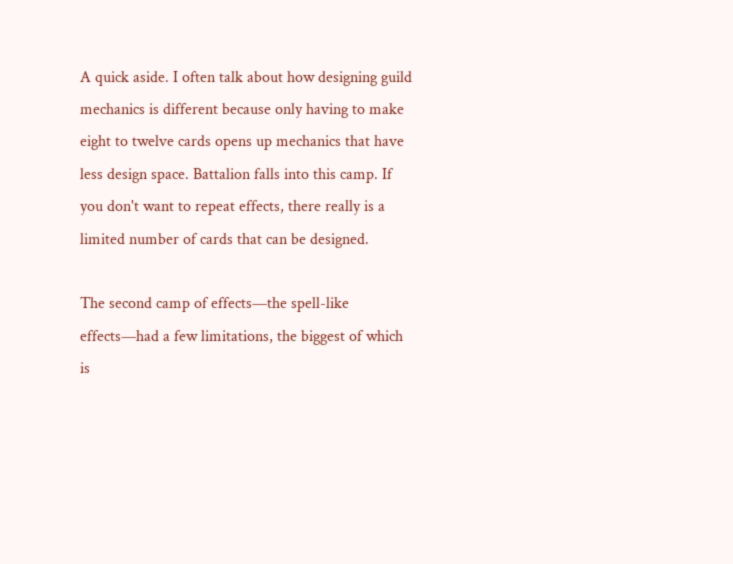A quick aside. I often talk about how designing guild mechanics is different because only having to make eight to twelve cards opens up mechanics that have less design space. Battalion falls into this camp. If you don't want to repeat effects, there really is a limited number of cards that can be designed.

The second camp of effects—the spell-like effects—had a few limitations, the biggest of which is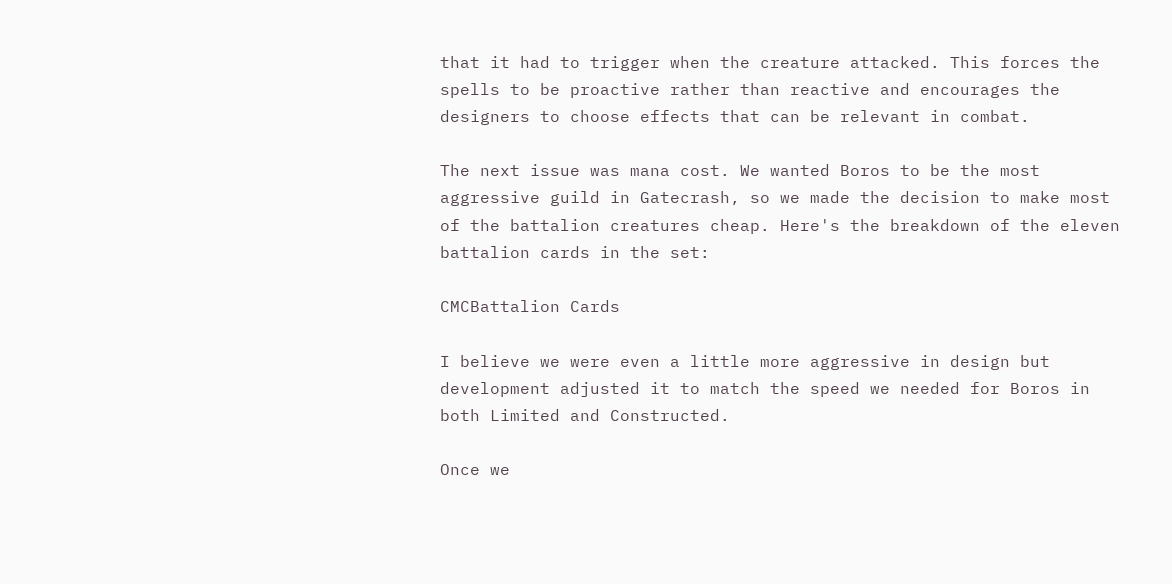that it had to trigger when the creature attacked. This forces the spells to be proactive rather than reactive and encourages the designers to choose effects that can be relevant in combat.

The next issue was mana cost. We wanted Boros to be the most aggressive guild in Gatecrash, so we made the decision to make most of the battalion creatures cheap. Here's the breakdown of the eleven battalion cards in the set:

CMCBattalion Cards

I believe we were even a little more aggressive in design but development adjusted it to match the speed we needed for Boros in both Limited and Constructed.

Once we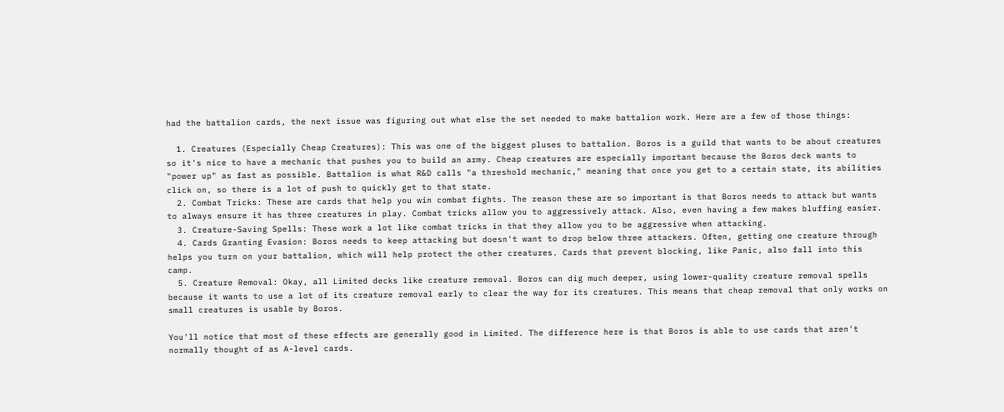had the battalion cards, the next issue was figuring out what else the set needed to make battalion work. Here are a few of those things:

  1. Creatures (Especially Cheap Creatures): This was one of the biggest pluses to battalion. Boros is a guild that wants to be about creatures so it's nice to have a mechanic that pushes you to build an army. Cheap creatures are especially important because the Boros deck wants to "power up" as fast as possible. Battalion is what R&D calls "a threshold mechanic," meaning that once you get to a certain state, its abilities click on, so there is a lot of push to quickly get to that state.
  2. Combat Tricks: These are cards that help you win combat fights. The reason these are so important is that Boros needs to attack but wants to always ensure it has three creatures in play. Combat tricks allow you to aggressively attack. Also, even having a few makes bluffing easier.
  3. Creature-Saving Spells: These work a lot like combat tricks in that they allow you to be aggressive when attacking.
  4. Cards Granting Evasion: Boros needs to keep attacking but doesn't want to drop below three attackers. Often, getting one creature through helps you turn on your battalion, which will help protect the other creatures. Cards that prevent blocking, like Panic, also fall into this camp.
  5. Creature Removal: Okay, all Limited decks like creature removal. Boros can dig much deeper, using lower-quality creature removal spells because it wants to use a lot of its creature removal early to clear the way for its creatures. This means that cheap removal that only works on small creatures is usable by Boros.

You'll notice that most of these effects are generally good in Limited. The difference here is that Boros is able to use cards that aren't normally thought of as A-level cards.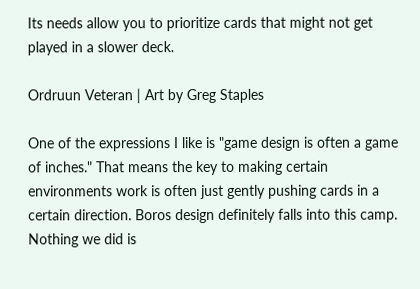Its needs allow you to prioritize cards that might not get played in a slower deck.

Ordruun Veteran | Art by Greg Staples

One of the expressions I like is "game design is often a game of inches." That means the key to making certain environments work is often just gently pushing cards in a certain direction. Boros design definitely falls into this camp. Nothing we did is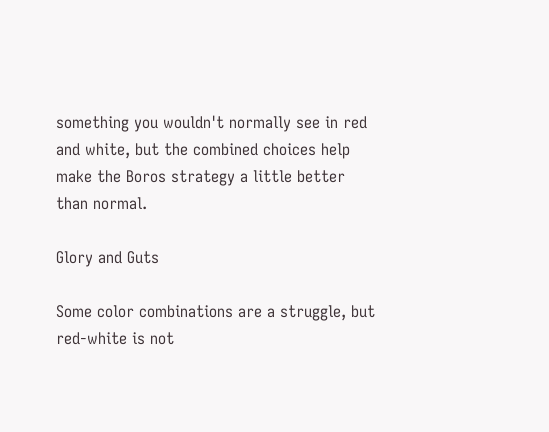something you wouldn't normally see in red and white, but the combined choices help make the Boros strategy a little better than normal.

Glory and Guts

Some color combinations are a struggle, but red-white is not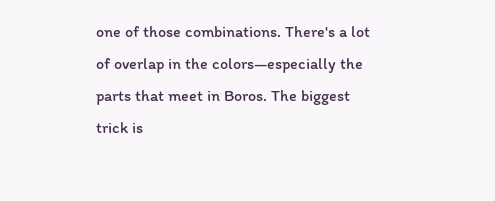one of those combinations. There's a lot of overlap in the colors—especially the parts that meet in Boros. The biggest trick is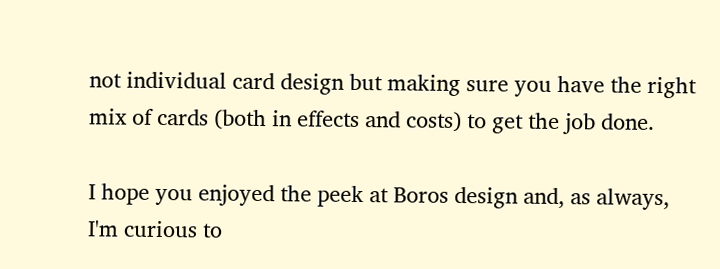not individual card design but making sure you have the right mix of cards (both in effects and costs) to get the job done.

I hope you enjoyed the peek at Boros design and, as always, I'm curious to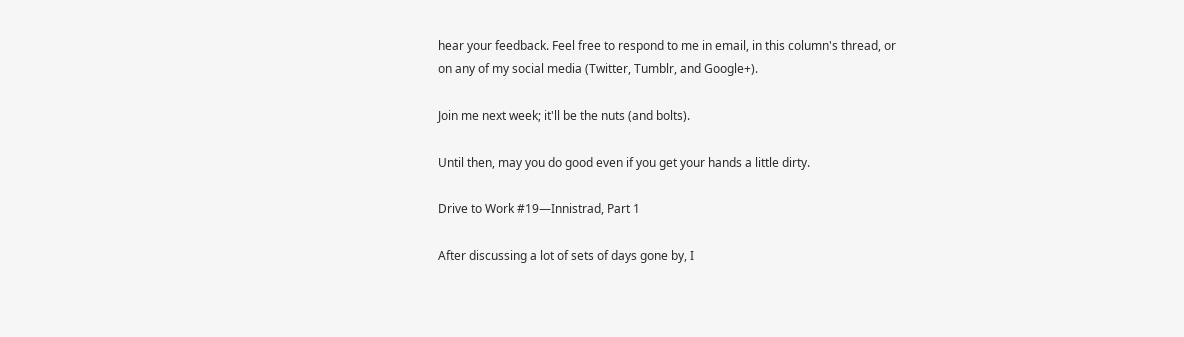hear your feedback. Feel free to respond to me in email, in this column's thread, or on any of my social media (Twitter, Tumblr, and Google+).

Join me next week; it'll be the nuts (and bolts).

Until then, may you do good even if you get your hands a little dirty.

Drive to Work #19—Innistrad, Part 1

After discussing a lot of sets of days gone by, I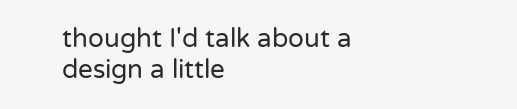thought I'd talk about a design a little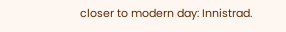closer to modern day: Innistrad.